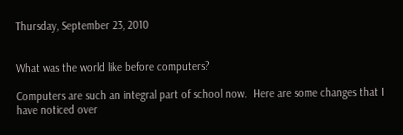Thursday, September 23, 2010


What was the world like before computers?

Computers are such an integral part of school now.  Here are some changes that I have noticed over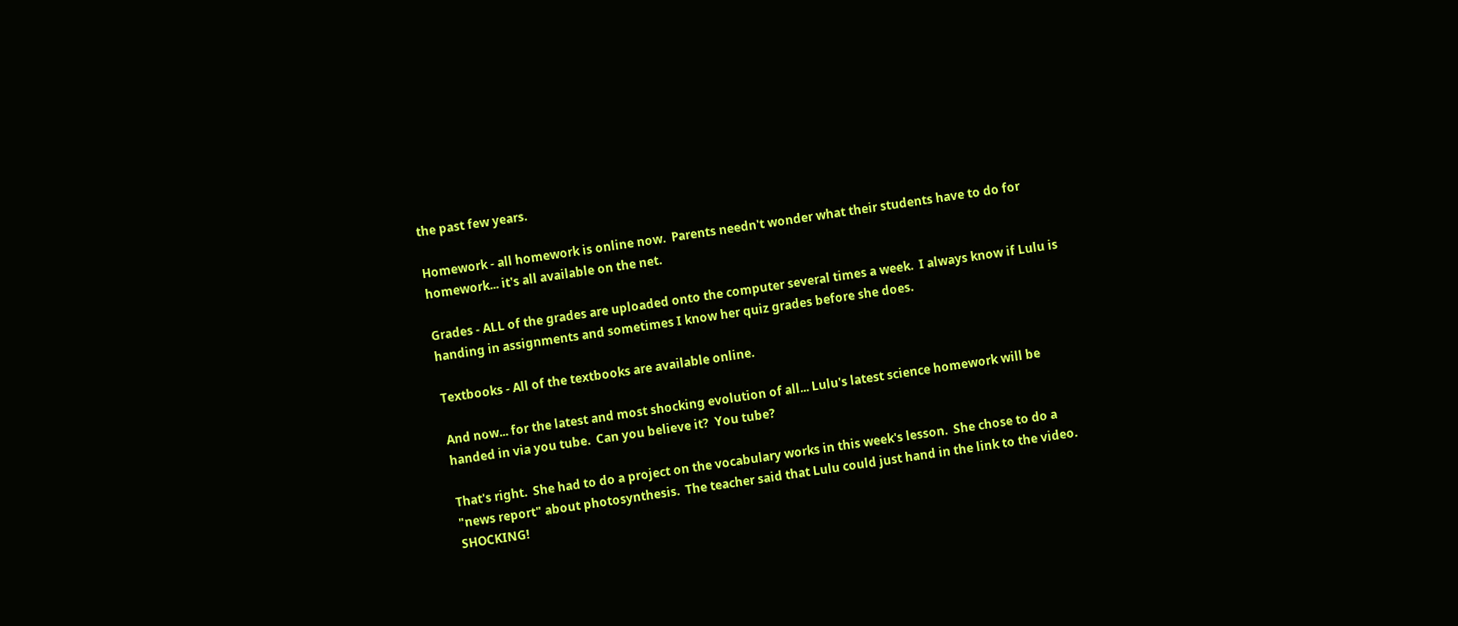the past few years.

Homework - all homework is online now.  Parents needn't wonder what their students have to do for homework... it's all available on the net.

Grades - ALL of the grades are uploaded onto the computer several times a week.  I always know if Lulu is handing in assignments and sometimes I know her quiz grades before she does.

Textbooks - All of the textbooks are available online.

And now... for the latest and most shocking evolution of all... Lulu's latest science homework will be handed in via you tube.  Can you believe it?  You tube?

That's right.  She had to do a project on the vocabulary works in this week's lesson.  She chose to do a "news report" about photosynthesis.  The teacher said that Lulu could just hand in the link to the video.  SHOCKING!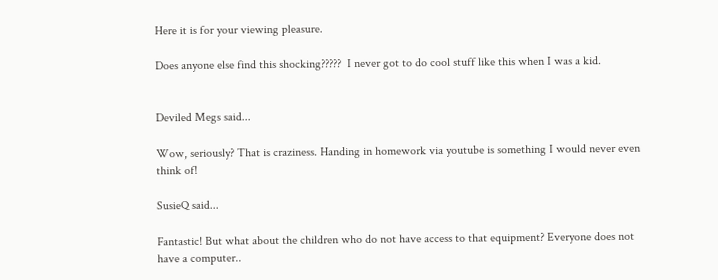Here it is for your viewing pleasure.

Does anyone else find this shocking?????  I never got to do cool stuff like this when I was a kid.


Deviled Megs said...

Wow, seriously? That is craziness. Handing in homework via youtube is something I would never even think of!

SusieQ said...

Fantastic! But what about the children who do not have access to that equipment? Everyone does not have a computer..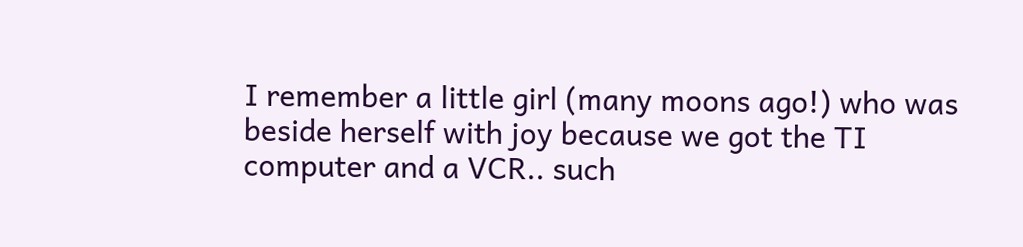I remember a little girl (many moons ago!) who was beside herself with joy because we got the TI computer and a VCR.. such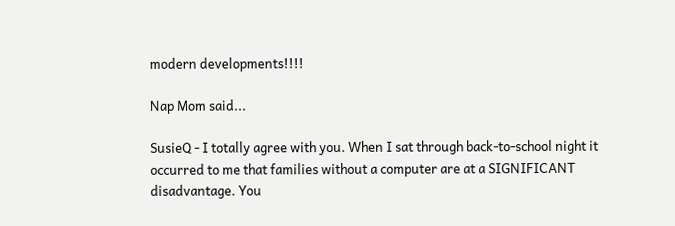modern developments!!!!

Nap Mom said...

SusieQ - I totally agree with you. When I sat through back-to-school night it occurred to me that families without a computer are at a SIGNIFICANT disadvantage. You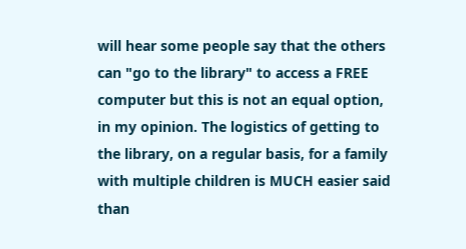will hear some people say that the others can "go to the library" to access a FREE computer but this is not an equal option, in my opinion. The logistics of getting to the library, on a regular basis, for a family with multiple children is MUCH easier said than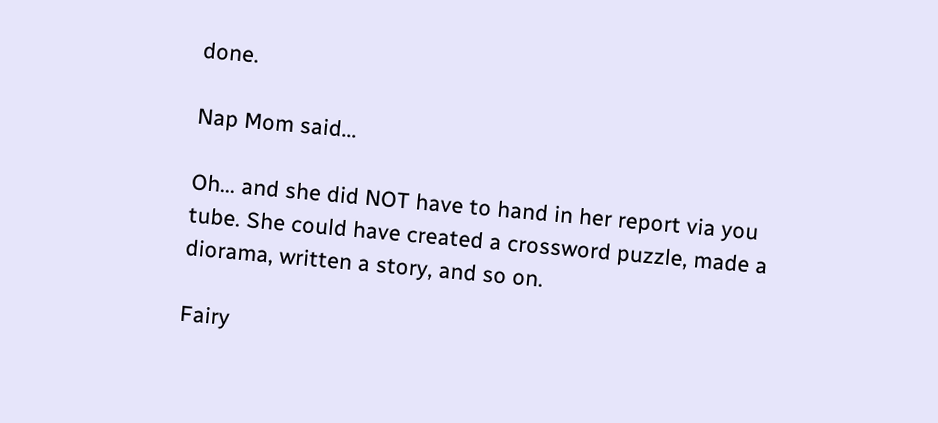done.

Nap Mom said...

Oh... and she did NOT have to hand in her report via you tube. She could have created a crossword puzzle, made a diorama, written a story, and so on.

Fairy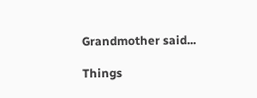Grandmother said...

Things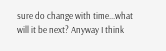sure do change with time...what will it be next? Anyway I think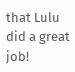that Lulu did a great job!